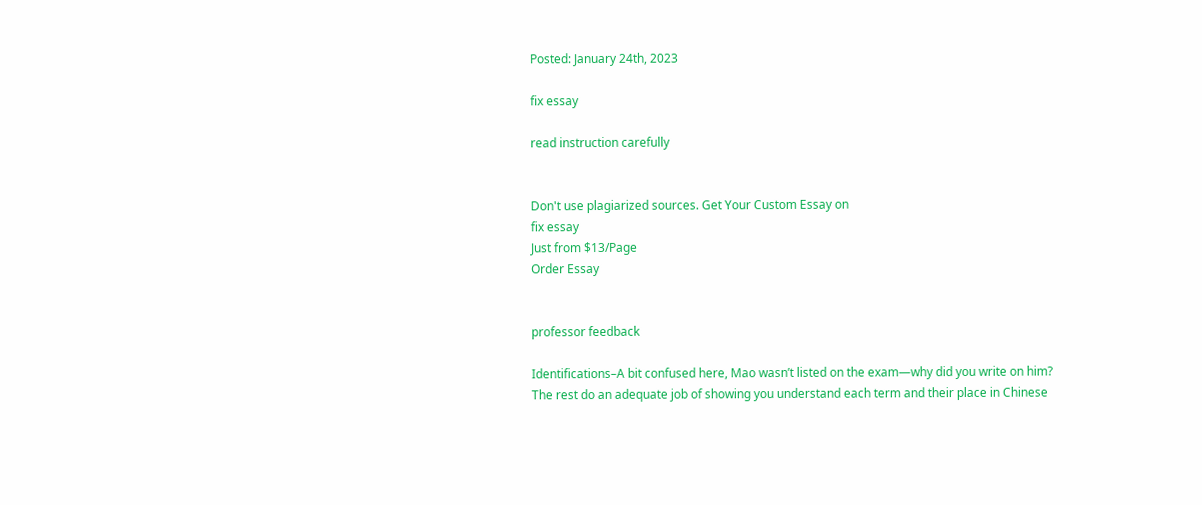Posted: January 24th, 2023

fix essay

read instruction carefully


Don't use plagiarized sources. Get Your Custom Essay on
fix essay
Just from $13/Page
Order Essay


professor feedback

Identifications–A bit confused here, Mao wasn’t listed on the exam—why did you write on him? The rest do an adequate job of showing you understand each term and their place in Chinese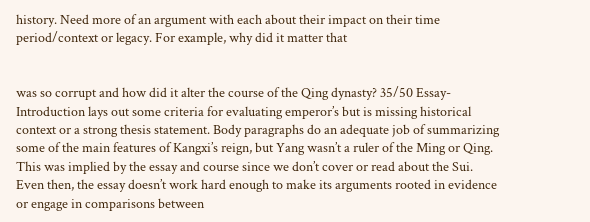history. Need more of an argument with each about their impact on their time period/context or legacy. For example, why did it matter that


was so corrupt and how did it alter the course of the Qing dynasty? 35/50 Essay-Introduction lays out some criteria for evaluating emperor’s but is missing historical context or a strong thesis statement. Body paragraphs do an adequate job of summarizing some of the main features of Kangxi’s reign, but Yang wasn’t a ruler of the Ming or Qing. This was implied by the essay and course since we don’t cover or read about the Sui. Even then, the essay doesn’t work hard enough to make its arguments rooted in evidence or engage in comparisons between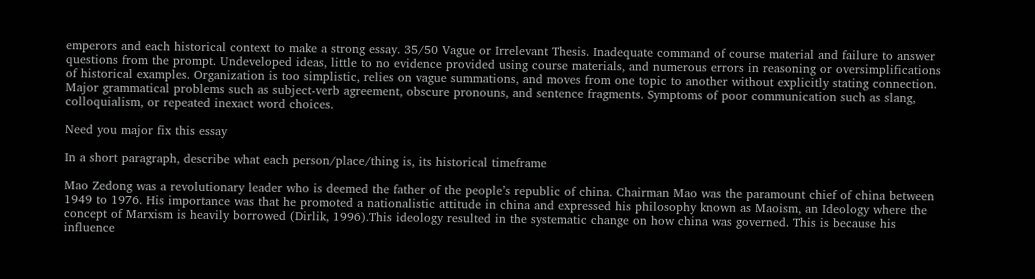emperors and each historical context to make a strong essay. 35/50 Vague or Irrelevant Thesis. Inadequate command of course material and failure to answer questions from the prompt. Undeveloped ideas, little to no evidence provided using course materials, and numerous errors in reasoning or oversimplifications of historical examples. Organization is too simplistic, relies on vague summations, and moves from one topic to another without explicitly stating connection. Major grammatical problems such as subject-verb agreement, obscure pronouns, and sentence fragments. Symptoms of poor communication such as slang, colloquialism, or repeated inexact word choices.

Need you major fix this essay

In a short paragraph, describe what each person/place/thing is, its historical timeframe

Mao Zedong was a revolutionary leader who is deemed the father of the people’s republic of china. Chairman Mao was the paramount chief of china between 1949 to 1976. His importance was that he promoted a nationalistic attitude in china and expressed his philosophy known as Maoism, an Ideology where the concept of Marxism is heavily borrowed (Dirlik, 1996).This ideology resulted in the systematic change on how china was governed. This is because his influence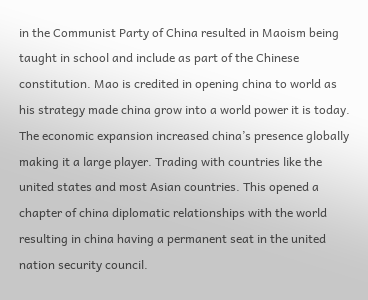in the Communist Party of China resulted in Maoism being taught in school and include as part of the Chinese constitution. Mao is credited in opening china to world as his strategy made china grow into a world power it is today. The economic expansion increased china’s presence globally making it a large player. Trading with countries like the united states and most Asian countries. This opened a chapter of china diplomatic relationships with the world resulting in china having a permanent seat in the united nation security council.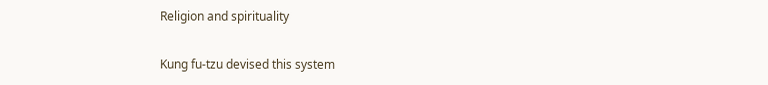Religion and spirituality


Kung fu-tzu devised this system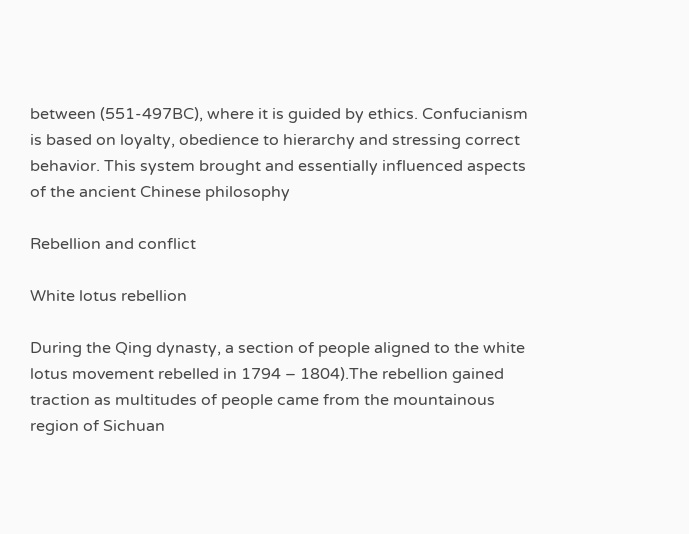between (551-497BC), where it is guided by ethics. Confucianism is based on loyalty, obedience to hierarchy and stressing correct behavior. This system brought and essentially influenced aspects of the ancient Chinese philosophy

Rebellion and conflict

White lotus rebellion

During the Qing dynasty, a section of people aligned to the white lotus movement rebelled in 1794 – 1804).The rebellion gained traction as multitudes of people came from the mountainous region of Sichuan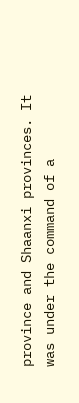province and Shaanxi provinces. It was under the command of a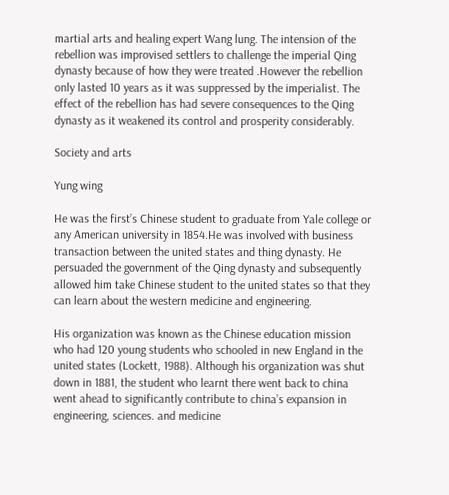martial arts and healing expert Wang lung. The intension of the rebellion was improvised settlers to challenge the imperial Qing dynasty because of how they were treated .However the rebellion only lasted 10 years as it was suppressed by the imperialist. The effect of the rebellion has had severe consequences to the Qing dynasty as it weakened its control and prosperity considerably.

Society and arts

Yung wing

He was the first’s Chinese student to graduate from Yale college or any American university in 1854.He was involved with business transaction between the united states and thing dynasty. He persuaded the government of the Qing dynasty and subsequently allowed him take Chinese student to the united states so that they can learn about the western medicine and engineering.

His organization was known as the Chinese education mission who had 120 young students who schooled in new England in the united states (Lockett, 1988). Although his organization was shut down in 1881, the student who learnt there went back to china went ahead to significantly contribute to china’s expansion in engineering, sciences. and medicine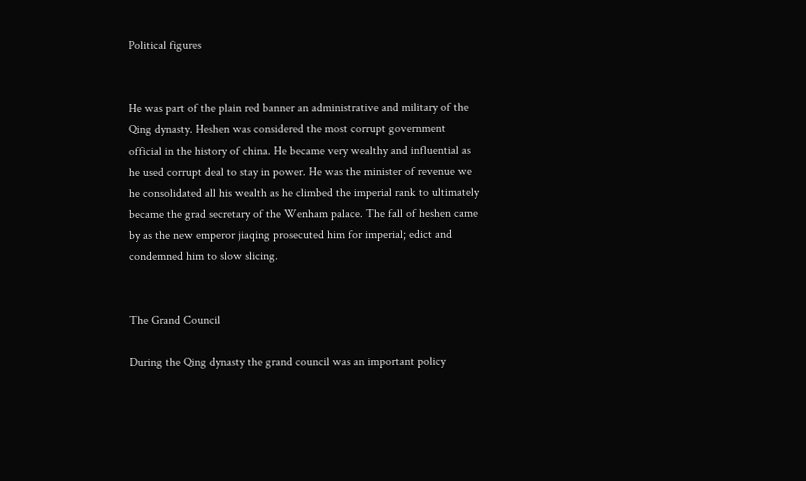Political figures


He was part of the plain red banner an administrative and military of the Qing dynasty. Heshen was considered the most corrupt government official in the history of china. He became very wealthy and influential as he used corrupt deal to stay in power. He was the minister of revenue we he consolidated all his wealth as he climbed the imperial rank to ultimately became the grad secretary of the Wenham palace. The fall of heshen came by as the new emperor jiaqing prosecuted him for imperial; edict and condemned him to slow slicing.


The Grand Council

During the Qing dynasty the grand council was an important policy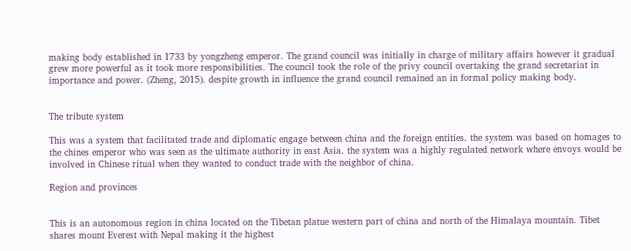making body established in 1733 by yongzheng emperor. The grand council was initially in charge of military affairs however it gradual grew more powerful as it took more responsibilities. The council took the role of the privy council overtaking the grand secretariat in importance and power. (Zheng, 2015). despite growth in influence the grand council remained an in formal policy making body.


The tribute system

This was a system that facilitated trade and diplomatic engage between china and the foreign entities. the system was based on homages to the chines emperor who was seen as the ultimate authority in east Asia. the system was a highly regulated network where envoys would be involved in Chinese ritual when they wanted to conduct trade with the neighbor of china.

Region and provinces


This is an autonomous region in china located on the Tibetan platue western part of china and north of the Himalaya mountain. Tibet shares mount Everest with Nepal making it the highest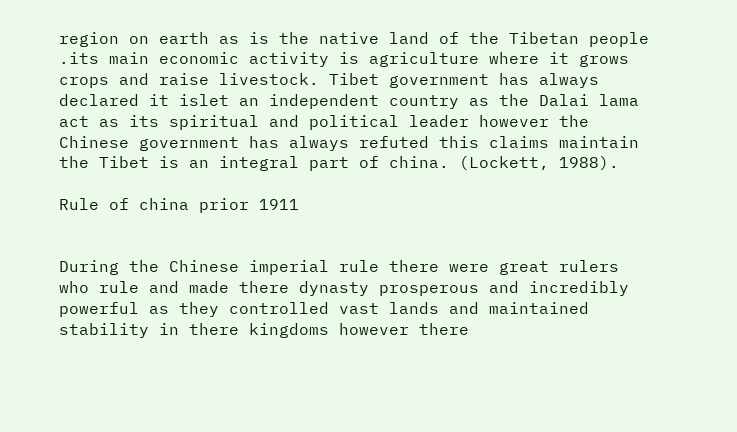region on earth as is the native land of the Tibetan people .its main economic activity is agriculture where it grows crops and raise livestock. Tibet government has always declared it islet an independent country as the Dalai lama act as its spiritual and political leader however the Chinese government has always refuted this claims maintain the Tibet is an integral part of china. (Lockett, 1988).

Rule of china prior 1911


During the Chinese imperial rule there were great rulers who rule and made there dynasty prosperous and incredibly powerful as they controlled vast lands and maintained stability in there kingdoms however there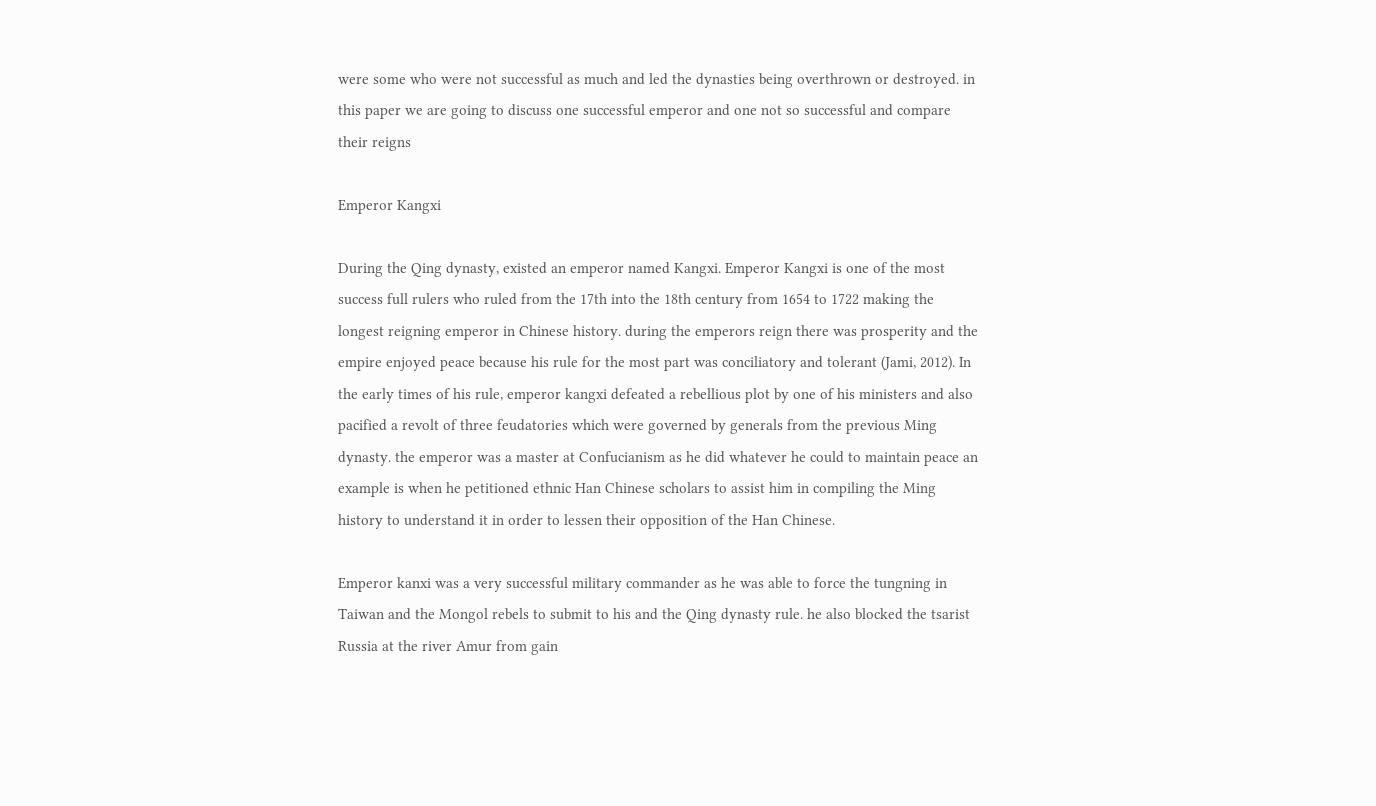were some who were not successful as much and led the dynasties being overthrown or destroyed. in this paper we are going to discuss one successful emperor and one not so successful and compare their reigns

Emperor Kangxi

During the Qing dynasty, existed an emperor named Kangxi. Emperor Kangxi is one of the most success full rulers who ruled from the 17th into the 18th century from 1654 to 1722 making the longest reigning emperor in Chinese history. during the emperors reign there was prosperity and the empire enjoyed peace because his rule for the most part was conciliatory and tolerant (Jami, 2012). In the early times of his rule, emperor kangxi defeated a rebellious plot by one of his ministers and also pacified a revolt of three feudatories which were governed by generals from the previous Ming dynasty. the emperor was a master at Confucianism as he did whatever he could to maintain peace an example is when he petitioned ethnic Han Chinese scholars to assist him in compiling the Ming history to understand it in order to lessen their opposition of the Han Chinese.

Emperor kanxi was a very successful military commander as he was able to force the tungning in Taiwan and the Mongol rebels to submit to his and the Qing dynasty rule. he also blocked the tsarist Russia at the river Amur from gain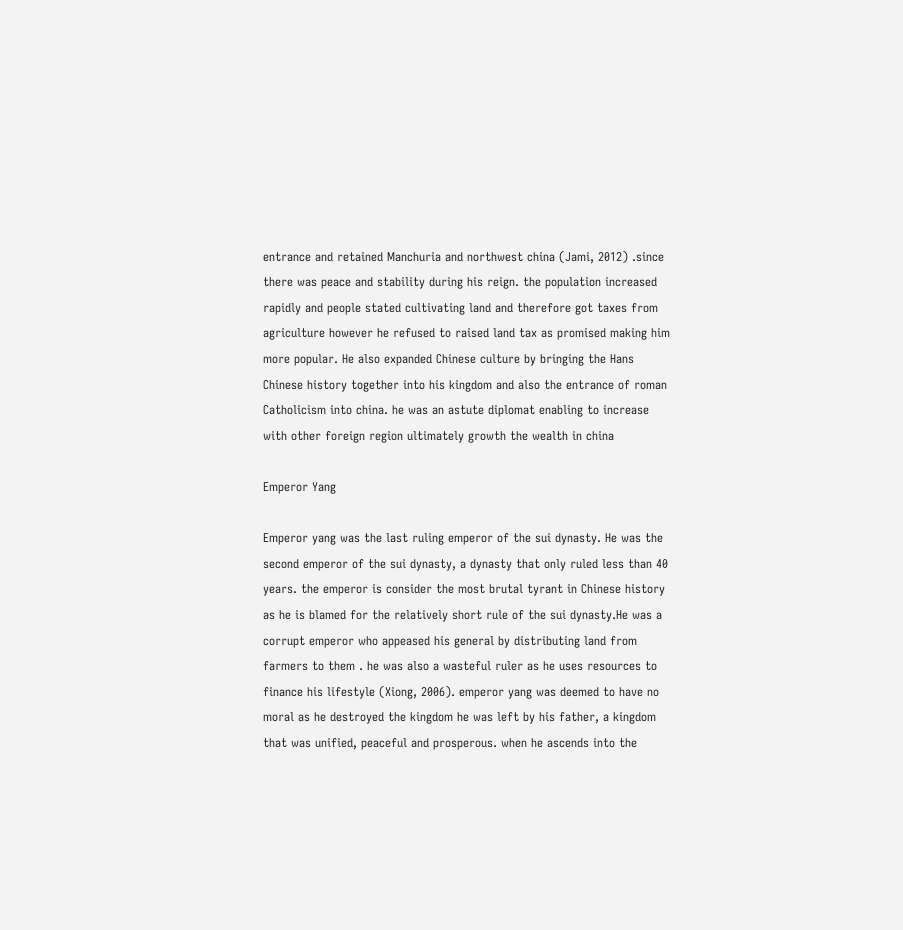entrance and retained Manchuria and northwest china (Jami, 2012) .since there was peace and stability during his reign. the population increased rapidly and people stated cultivating land and therefore got taxes from agriculture however he refused to raised land tax as promised making him more popular. He also expanded Chinese culture by bringing the Hans Chinese history together into his kingdom and also the entrance of roman Catholicism into china. he was an astute diplomat enabling to increase with other foreign region ultimately growth the wealth in china

Emperor Yang

Emperor yang was the last ruling emperor of the sui dynasty. He was the second emperor of the sui dynasty, a dynasty that only ruled less than 40 years. the emperor is consider the most brutal tyrant in Chinese history as he is blamed for the relatively short rule of the sui dynasty.He was a corrupt emperor who appeased his general by distributing land from farmers to them . he was also a wasteful ruler as he uses resources to finance his lifestyle (Xiong, 2006). emperor yang was deemed to have no moral as he destroyed the kingdom he was left by his father, a kingdom that was unified, peaceful and prosperous. when he ascends into the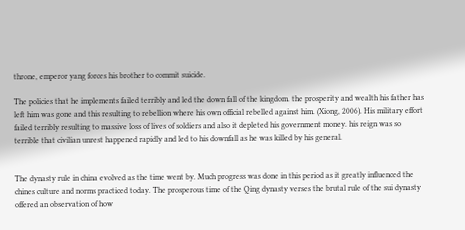throne, emperor yang forces his brother to commit suicide.

The policies that he implements failed terribly and led the down fall of the kingdom. the prosperity and wealth his father has left him was gone and this resulting to rebellion where his own official rebelled against him. (Xiong, 2006). His military effort failed terribly resulting to massive loss of lives of soldiers and also it depleted his government money. his reign was so terrible that civilian unrest happened rapidly and led to his downfall as he was killed by his general.


The dynasty rule in china evolved as the time went by. Much progress was done in this period as it greatly influenced the chines culture and norms practiced today. The prosperous time of the Qing dynasty verses the brutal rule of the sui dynasty offered an observation of how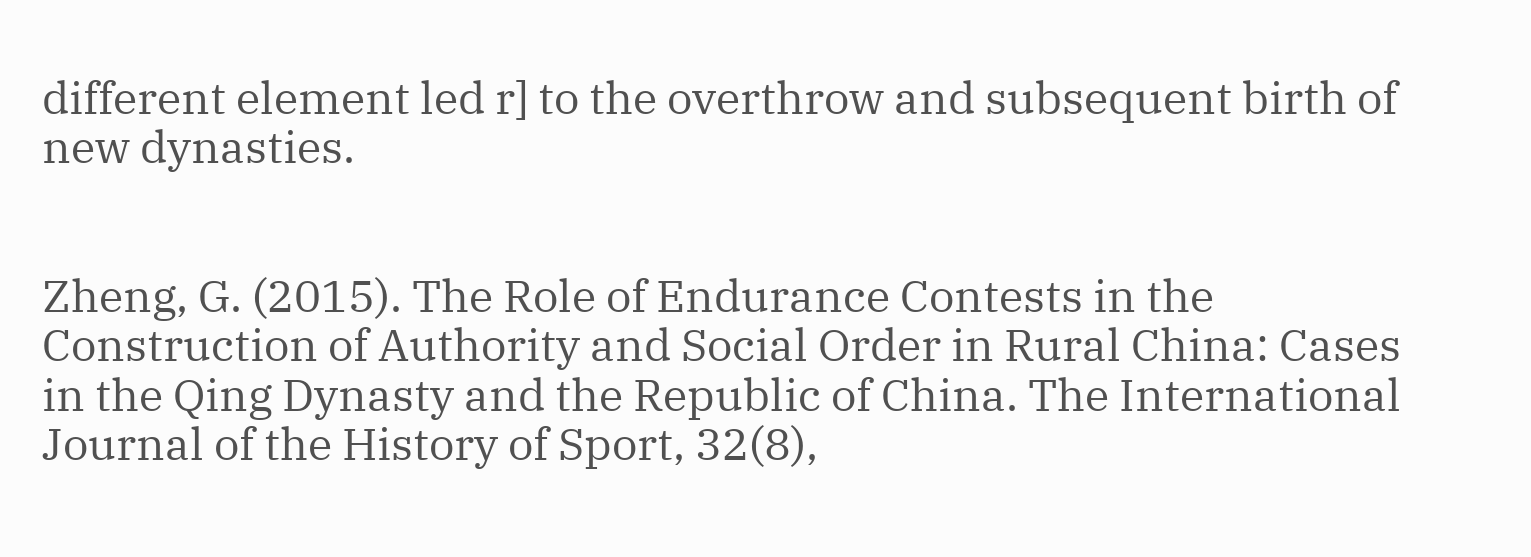different element led r] to the overthrow and subsequent birth of new dynasties.


Zheng, G. (2015). The Role of Endurance Contests in the Construction of Authority and Social Order in Rural China: Cases in the Qing Dynasty and the Republic of China. The International Journal of the History of Sport, 32(8),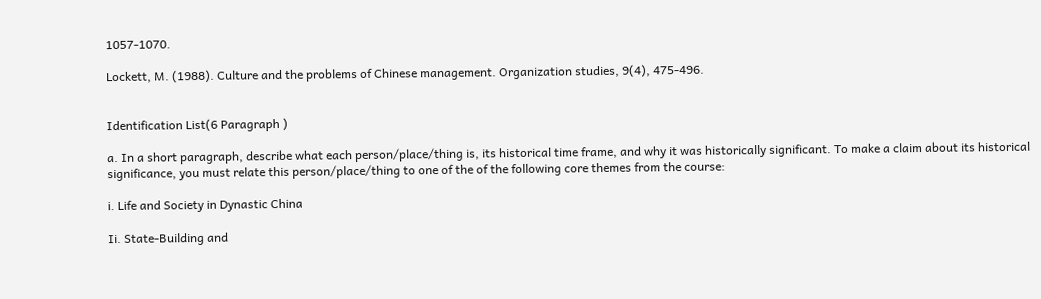1057-1070.

Lockett, M. (1988). Culture and the problems of Chinese management. Organization studies, 9(4), 475-496.


Identification List(6 Paragraph )

a. In a short paragraph, describe what each person/place/thing is, its historical time frame, and why it was historically significant. To make a claim about its historical significance, you must relate this person/place/thing to one of the of the following core themes from the course:

i. Life and Society in Dynastic China

Ii. State-Building and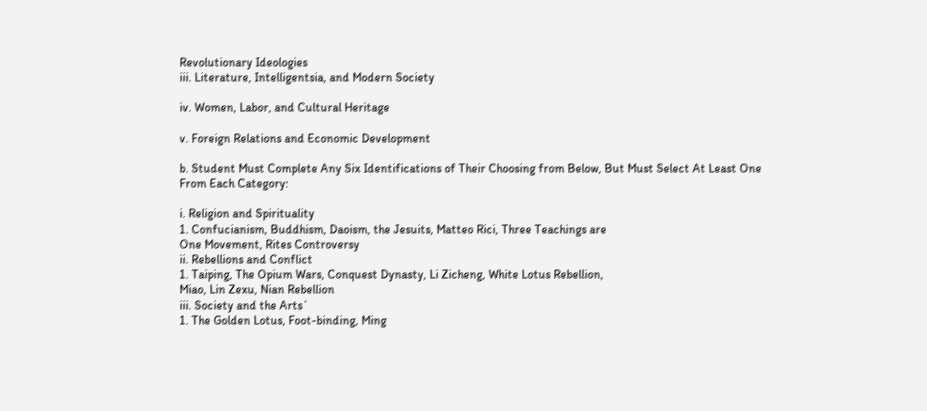Revolutionary Ideologies
iii. Literature, Intelligentsia, and Modern Society

iv. Women, Labor, and Cultural Heritage

v. Foreign Relations and Economic Development

b. Student Must Complete Any Six Identifications of Their Choosing from Below, But Must Select At Least One From Each Category:

i. Religion and Spirituality
1. Confucianism, Buddhism, Daoism, the Jesuits, Matteo Rici, Three Teachings are
One Movement, Rites Controversy
ii. Rebellions and Conflict
1. Taiping, The Opium Wars, Conquest Dynasty, Li Zicheng, White Lotus Rebellion,
Miao, Lin Zexu, Nian Rebellion
iii. Society and the Arts`
1. The Golden Lotus, Foot-binding, Ming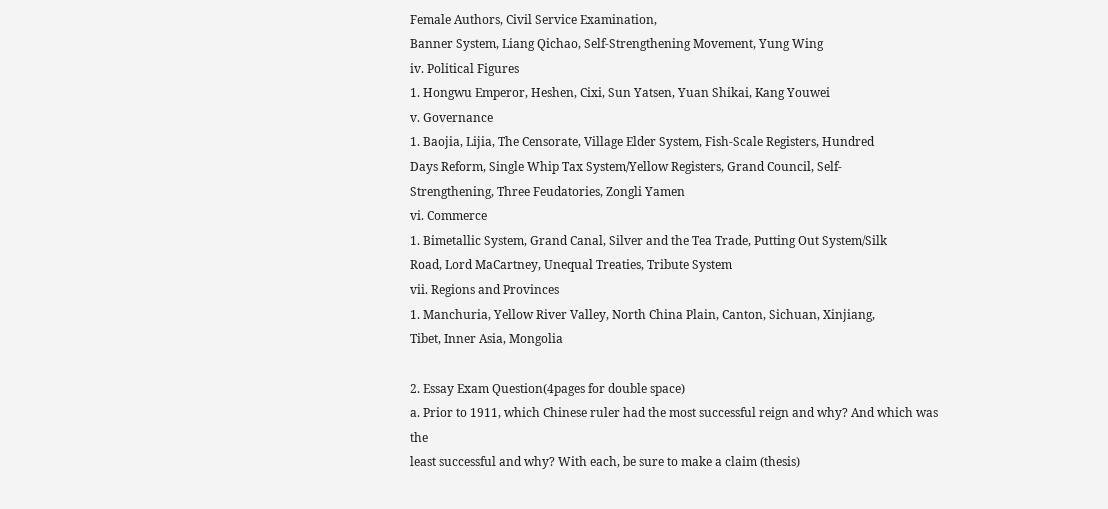Female Authors, Civil Service Examination,
Banner System, Liang Qichao, Self-Strengthening Movement, Yung Wing
iv. Political Figures
1. Hongwu Emperor, Heshen, Cixi, Sun Yatsen, Yuan Shikai, Kang Youwei
v. Governance
1. Baojia, Lijia, The Censorate, Village Elder System, Fish-Scale Registers, Hundred
Days Reform, Single Whip Tax System/Yellow Registers, Grand Council, Self-
Strengthening, Three Feudatories, Zongli Yamen
vi. Commerce
1. Bimetallic System, Grand Canal, Silver and the Tea Trade, Putting Out System/Silk
Road, Lord MaCartney, Unequal Treaties, Tribute System
vii. Regions and Provinces
1. Manchuria, Yellow River Valley, North China Plain, Canton, Sichuan, Xinjiang,
Tibet, Inner Asia, Mongolia

2. Essay Exam Question(4pages for double space)
a. Prior to 1911, which Chinese ruler had the most successful reign and why? And which was the
least successful and why? With each, be sure to make a claim (thesis)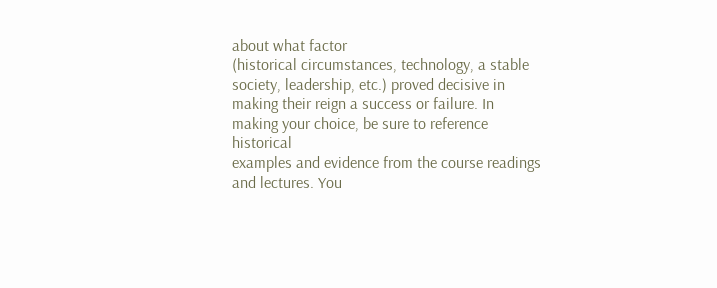about what factor
(historical circumstances, technology, a stable society, leadership, etc.) proved decisive in
making their reign a success or failure. In making your choice, be sure to reference historical
examples and evidence from the course readings and lectures. You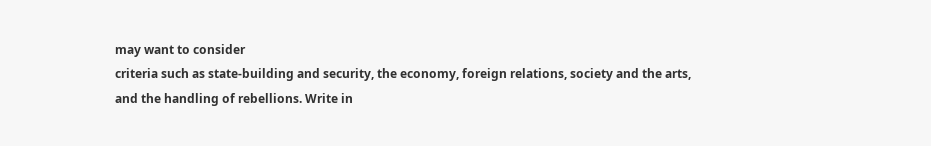may want to consider
criteria such as state-building and security, the economy, foreign relations, society and the arts,
and the handling of rebellions. Write in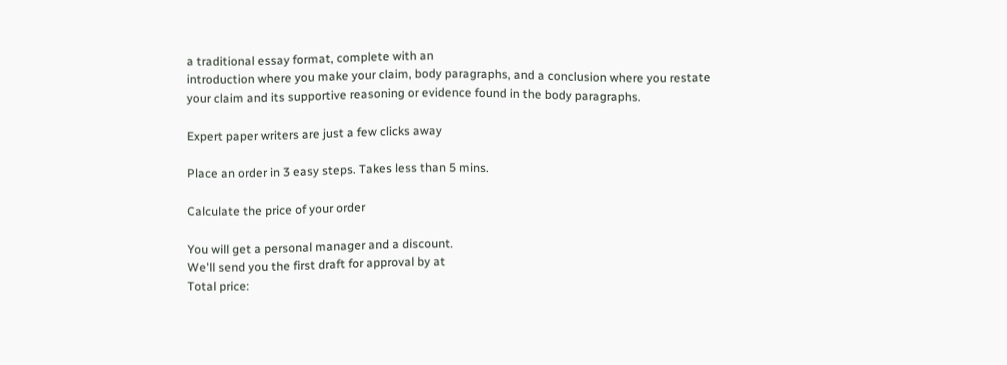a traditional essay format, complete with an
introduction where you make your claim, body paragraphs, and a conclusion where you restate
your claim and its supportive reasoning or evidence found in the body paragraphs.

Expert paper writers are just a few clicks away

Place an order in 3 easy steps. Takes less than 5 mins.

Calculate the price of your order

You will get a personal manager and a discount.
We'll send you the first draft for approval by at
Total price: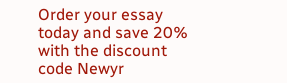Order your essay today and save 20% with the discount code Newyr